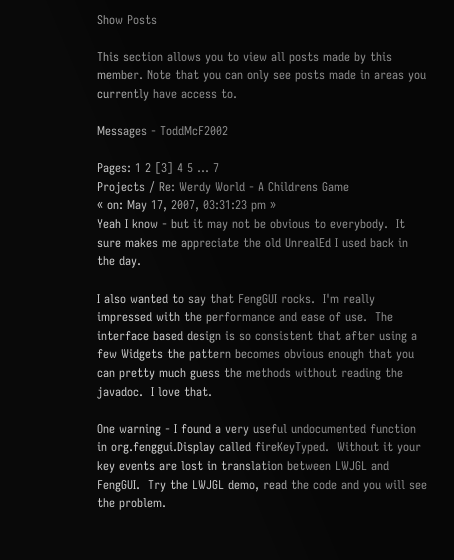Show Posts

This section allows you to view all posts made by this member. Note that you can only see posts made in areas you currently have access to.

Messages - ToddMcF2002

Pages: 1 2 [3] 4 5 ... 7
Projects / Re: Werdy World - A Childrens Game
« on: May 17, 2007, 03:31:23 pm »
Yeah I know - but it may not be obvious to everybody.  It sure makes me appreciate the old UnrealEd I used back in the day.

I also wanted to say that FengGUI rocks.  I'm really impressed with the performance and ease of use.  The interface based design is so consistent that after using a few Widgets the pattern becomes obvious enough that you can pretty much guess the methods without reading the javadoc.  I love that.

One warning - I found a very useful undocumented function in org.fenggui.Display called fireKeyTyped.  Without it your key events are lost in translation between LWJGL and FengGUI.  Try the LWJGL demo, read the code and you will see the problem.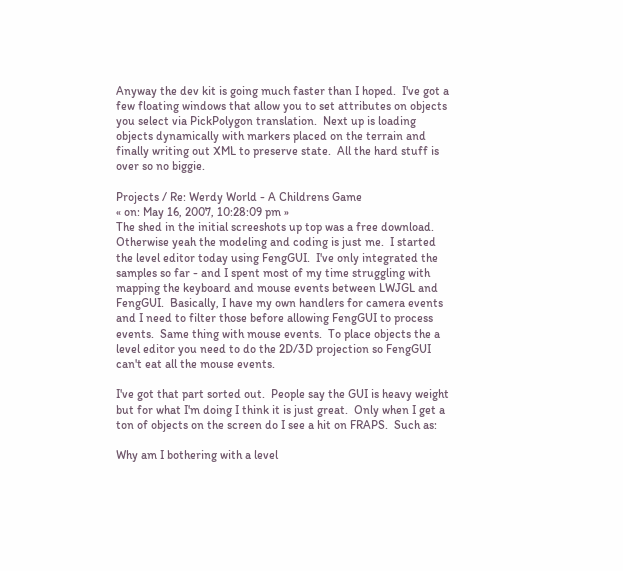Anyway the dev kit is going much faster than I hoped.  I've got a few floating windows that allow you to set attributes on objects you select via PickPolygon translation.  Next up is loading objects dynamically with markers placed on the terrain and finally writing out XML to preserve state.  All the hard stuff is over so no biggie.

Projects / Re: Werdy World - A Childrens Game
« on: May 16, 2007, 10:28:09 pm »
The shed in the initial screeshots up top was a free download.  Otherwise yeah the modeling and coding is just me.  I started the level editor today using FengGUI.  I've only integrated the samples so far - and I spent most of my time struggling with mapping the keyboard and mouse events between LWJGL and FengGUI.  Basically, I have my own handlers for camera events and I need to filter those before allowing FengGUI to process events.  Same thing with mouse events.  To place objects the a level editor you need to do the 2D/3D projection so FengGUI can't eat all the mouse events.

I've got that part sorted out.  People say the GUI is heavy weight but for what I'm doing I think it is just great.  Only when I get a ton of objects on the screen do I see a hit on FRAPS.  Such as:

Why am I bothering with a level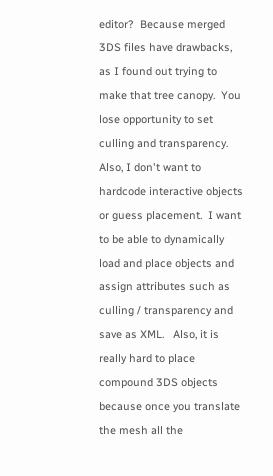editor?  Because merged 3DS files have drawbacks, as I found out trying to make that tree canopy.  You lose opportunity to set culling and transparency.  Also, I don't want to hardcode interactive objects or guess placement.  I want to be able to dynamically load and place objects and assign attributes such as culling / transparency and save as XML.   Also, it is really hard to place compound 3DS objects because once you translate the mesh all the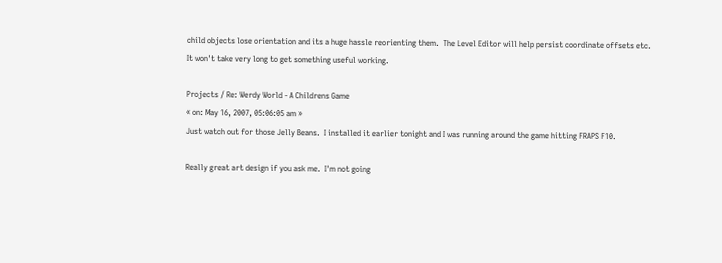child objects lose orientation and its a huge hassle reorienting them.  The Level Editor will help persist coordinate offsets etc.  It won't take very long to get something useful working.

Projects / Re: Werdy World - A Childrens Game
« on: May 16, 2007, 05:06:05 am »
Just watch out for those Jelly Beans.  I installed it earlier tonight and I was running around the game hitting FRAPS F10.

Really great art design if you ask me.  I'm not going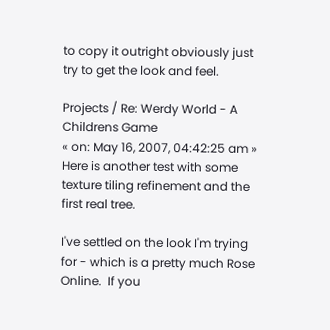to copy it outright obviously just try to get the look and feel.

Projects / Re: Werdy World - A Childrens Game
« on: May 16, 2007, 04:42:25 am »
Here is another test with some texture tiling refinement and the first real tree.

I've settled on the look I'm trying for - which is a pretty much Rose Online.  If you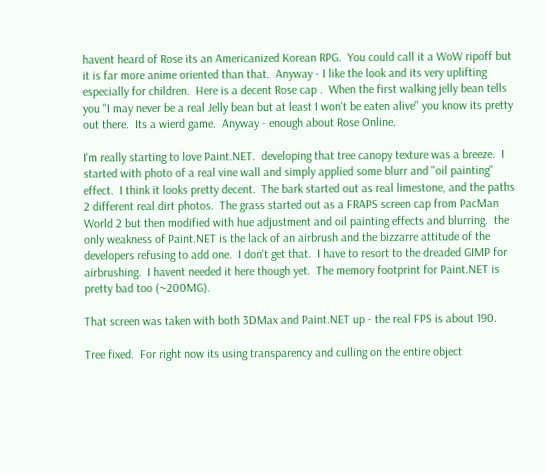havent heard of Rose its an Americanized Korean RPG.  You could call it a WoW ripoff but it is far more anime oriented than that.  Anyway - I like the look and its very uplifting especially for children.  Here is a decent Rose cap .  When the first walking jelly bean tells you "I may never be a real Jelly bean but at least I won't be eaten alive" you know its pretty out there.  Its a wierd game.  Anyway - enough about Rose Online.

I'm really starting to love Paint.NET.  developing that tree canopy texture was a breeze.  I started with photo of a real vine wall and simply applied some blurr and "oil painting" effect.  I think it looks pretty decent.  The bark started out as real limestone, and the paths 2 different real dirt photos.  The grass started out as a FRAPS screen cap from PacMan World 2 but then modified with hue adjustment and oil painting effects and blurring.  the only weakness of Paint.NET is the lack of an airbrush and the bizzarre attitude of the developers refusing to add one.  I don't get that.  I have to resort to the dreaded GIMP for airbrushing.  I havent needed it here though yet.  The memory footprint for Paint.NET is pretty bad too (~200MG).

That screen was taken with both 3DMax and Paint.NET up - the real FPS is about 190.

Tree fixed.  For right now its using transparency and culling on the entire object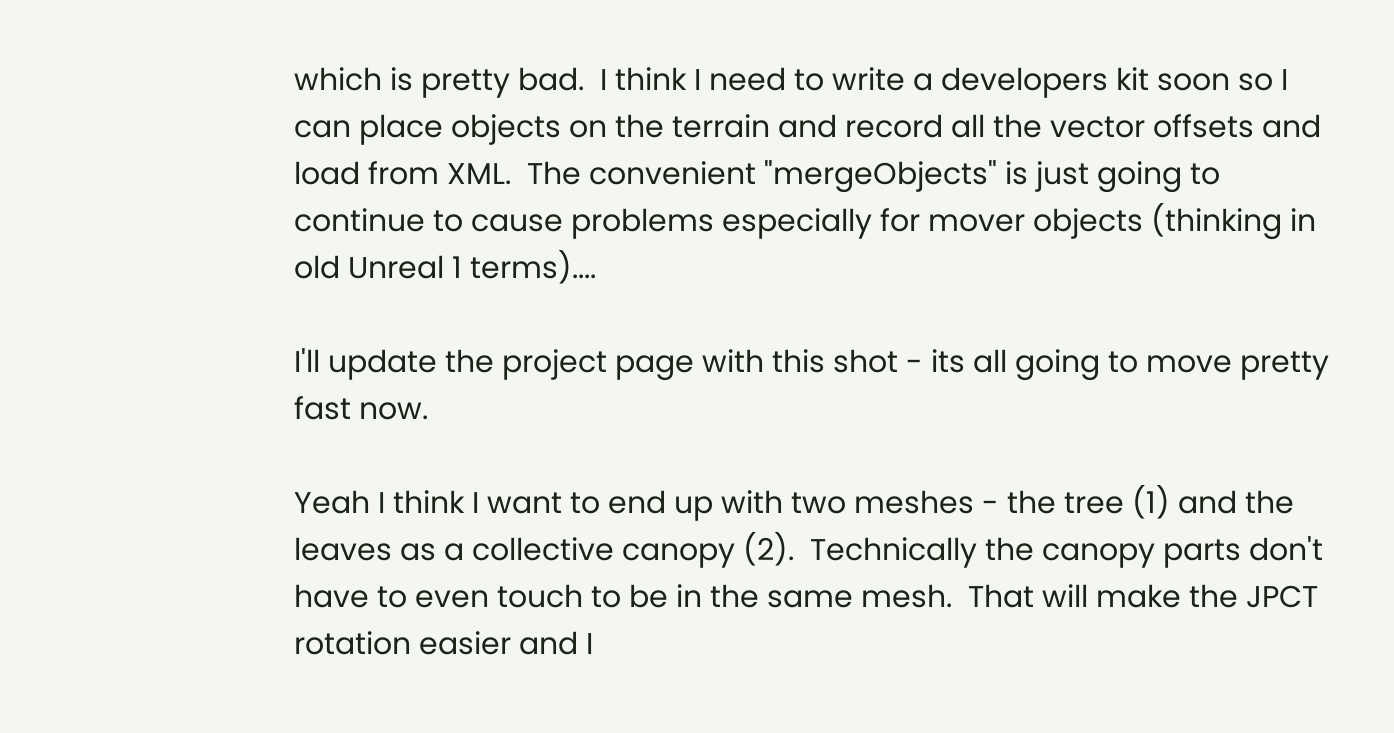which is pretty bad.  I think I need to write a developers kit soon so I can place objects on the terrain and record all the vector offsets and load from XML.  The convenient "mergeObjects" is just going to continue to cause problems especially for mover objects (thinking in old Unreal 1 terms)....

I'll update the project page with this shot - its all going to move pretty fast now.

Yeah I think I want to end up with two meshes - the tree (1) and the leaves as a collective canopy (2).  Technically the canopy parts don't have to even touch to be in the same mesh.  That will make the JPCT rotation easier and I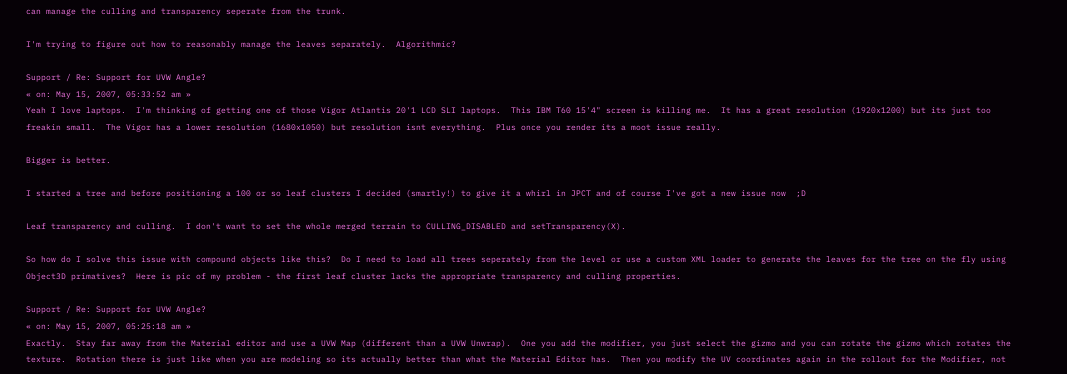can manage the culling and transparency seperate from the trunk.

I'm trying to figure out how to reasonably manage the leaves separately.  Algorithmic?

Support / Re: Support for UVW Angle?
« on: May 15, 2007, 05:33:52 am »
Yeah I love laptops.  I'm thinking of getting one of those Vigor Atlantis 20'1 LCD SLI laptops.  This IBM T60 15'4" screen is killing me.  It has a great resolution (1920x1200) but its just too freakin small.  The Vigor has a lower resolution (1680x1050) but resolution isnt everything.  Plus once you render its a moot issue really.

Bigger is better.

I started a tree and before positioning a 100 or so leaf clusters I decided (smartly!) to give it a whirl in JPCT and of course I've got a new issue now  ;D

Leaf transparency and culling.  I don't want to set the whole merged terrain to CULLING_DISABLED and setTransparency(X).

So how do I solve this issue with compound objects like this?  Do I need to load all trees seperately from the level or use a custom XML loader to generate the leaves for the tree on the fly using Object3D primatives?  Here is pic of my problem - the first leaf cluster lacks the appropriate transparency and culling properties.

Support / Re: Support for UVW Angle?
« on: May 15, 2007, 05:25:18 am »
Exactly.  Stay far away from the Material editor and use a UVW Map (different than a UVW Unwrap).  One you add the modifier, you just select the gizmo and you can rotate the gizmo which rotates the texture.  Rotation there is just like when you are modeling so its actually better than what the Material Editor has.  Then you modify the UV coordinates again in the rollout for the Modifier, not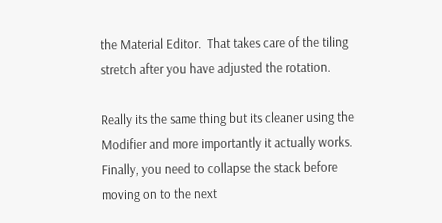the Material Editor.  That takes care of the tiling stretch after you have adjusted the rotation.

Really its the same thing but its cleaner using the Modifier and more importantly it actually works.  Finally, you need to collapse the stack before moving on to the next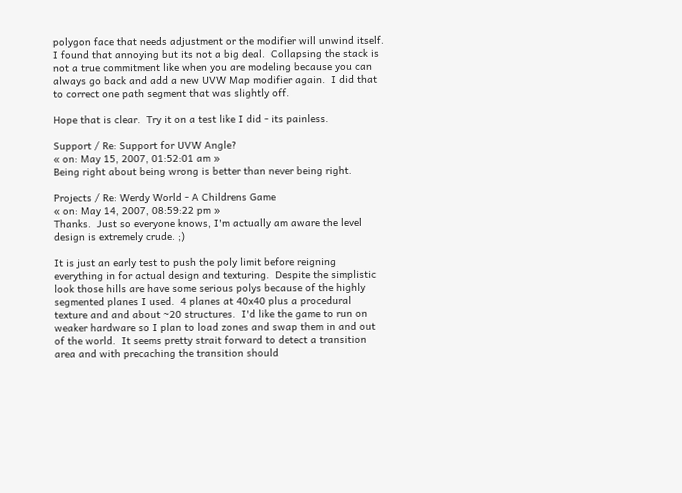polygon face that needs adjustment or the modifier will unwind itself.  I found that annoying but its not a big deal.  Collapsing the stack is not a true commitment like when you are modeling because you can always go back and add a new UVW Map modifier again.  I did that to correct one path segment that was slightly off.

Hope that is clear.  Try it on a test like I did - its painless.

Support / Re: Support for UVW Angle?
« on: May 15, 2007, 01:52:01 am »
Being right about being wrong is better than never being right.

Projects / Re: Werdy World - A Childrens Game
« on: May 14, 2007, 08:59:22 pm »
Thanks.  Just so everyone knows, I'm actually am aware the level design is extremely crude. ;)

It is just an early test to push the poly limit before reigning everything in for actual design and texturing.  Despite the simplistic look those hills are have some serious polys because of the highly segmented planes I used.  4 planes at 40x40 plus a procedural texture and and about ~20 structures.  I'd like the game to run on weaker hardware so I plan to load zones and swap them in and out of the world.  It seems pretty strait forward to detect a transition area and with precaching the transition should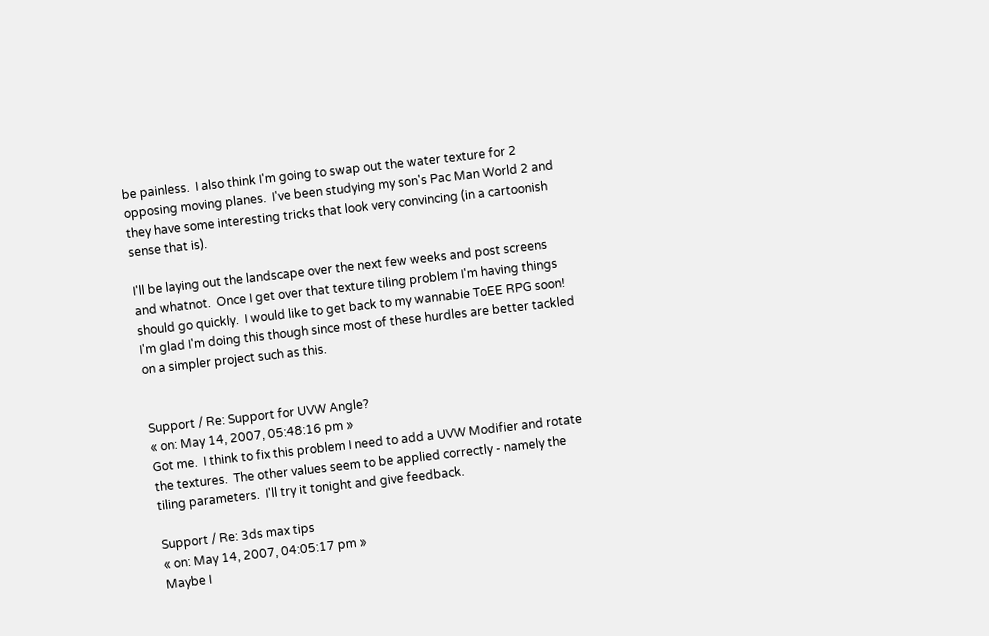be painless.  I also think I'm going to swap out the water texture for 2 opposing moving planes.  I've been studying my son's Pac Man World 2 and they have some interesting tricks that look very convincing (in a cartoonish sense that is).

I'll be laying out the landscape over the next few weeks and post screens and whatnot.  Once I get over that texture tiling problem I'm having things should go quickly.  I would like to get back to my wannabie ToEE RPG soon!  I'm glad I'm doing this though since most of these hurdles are better tackled on a simpler project such as this.


Support / Re: Support for UVW Angle?
« on: May 14, 2007, 05:48:16 pm »
Got me.  I think to fix this problem I need to add a UVW Modifier and rotate the textures.  The other values seem to be applied correctly - namely the tiling parameters.  I'll try it tonight and give feedback.

Support / Re: 3ds max tips
« on: May 14, 2007, 04:05:17 pm »
Maybe I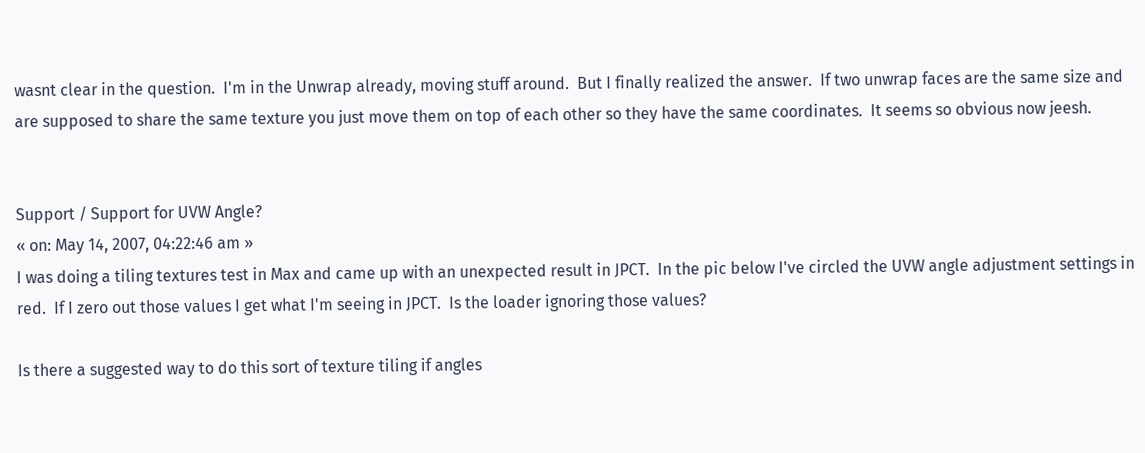wasnt clear in the question.  I'm in the Unwrap already, moving stuff around.  But I finally realized the answer.  If two unwrap faces are the same size and are supposed to share the same texture you just move them on top of each other so they have the same coordinates.  It seems so obvious now jeesh.


Support / Support for UVW Angle?
« on: May 14, 2007, 04:22:46 am »
I was doing a tiling textures test in Max and came up with an unexpected result in JPCT.  In the pic below I've circled the UVW angle adjustment settings in red.  If I zero out those values I get what I'm seeing in JPCT.  Is the loader ignoring those values?

Is there a suggested way to do this sort of texture tiling if angles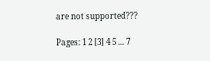are not supported???

Pages: 1 2 [3] 4 5 ... 7